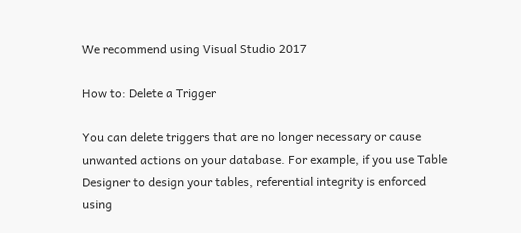We recommend using Visual Studio 2017

How to: Delete a Trigger

You can delete triggers that are no longer necessary or cause unwanted actions on your database. For example, if you use Table Designer to design your tables, referential integrity is enforced using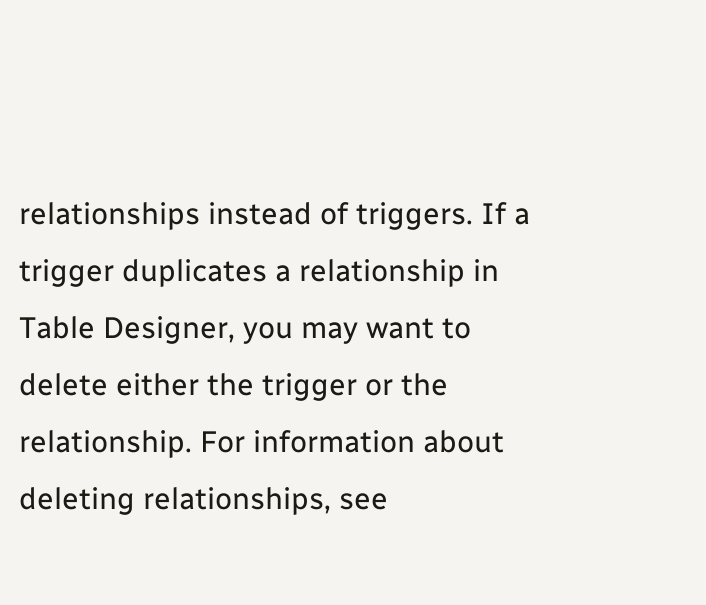relationships instead of triggers. If a trigger duplicates a relationship in Table Designer, you may want to delete either the trigger or the relationship. For information about deleting relationships, see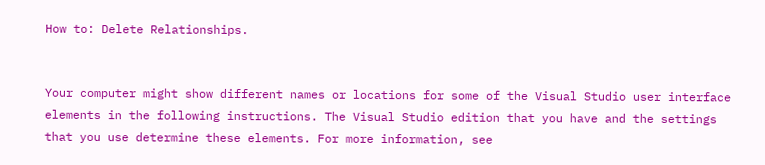How to: Delete Relationships.


Your computer might show different names or locations for some of the Visual Studio user interface elements in the following instructions. The Visual Studio edition that you have and the settings that you use determine these elements. For more information, see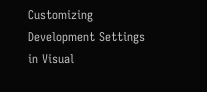Customizing Development Settings in Visual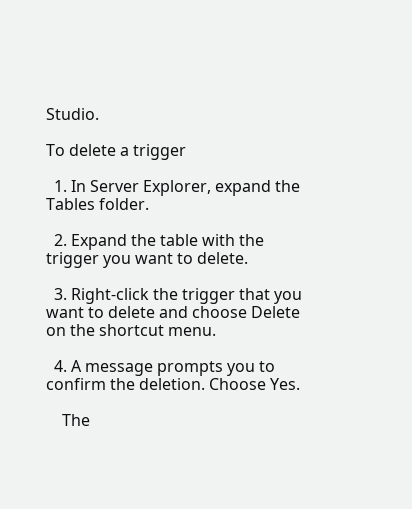Studio.

To delete a trigger

  1. In Server Explorer, expand the Tables folder.

  2. Expand the table with the trigger you want to delete.

  3. Right-click the trigger that you want to delete and choose Delete on the shortcut menu.

  4. A message prompts you to confirm the deletion. Choose Yes.

    The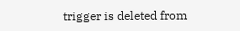trigger is deleted from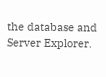the database and Server Explorer.